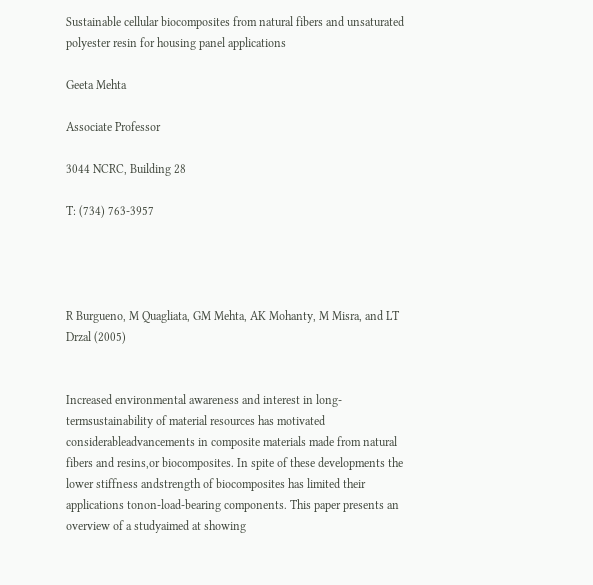Sustainable cellular biocomposites from natural fibers and unsaturated polyester resin for housing panel applications

Geeta Mehta

Associate Professor

3044 NCRC, Building 28

T: (734) 763-3957




R Burgueno, M Quagliata, GM Mehta, AK Mohanty, M Misra, and LT Drzal (2005)


Increased environmental awareness and interest in long-termsustainability of material resources has motivated considerableadvancements in composite materials made from natural fibers and resins,or biocomposites. In spite of these developments the lower stiffness andstrength of biocomposites has limited their applications tonon-load-bearing components. This paper presents an overview of a studyaimed at showing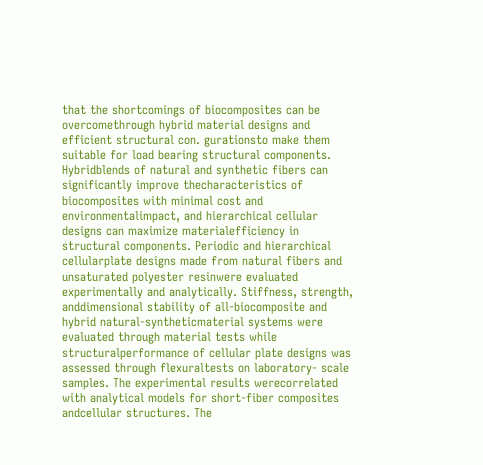that the shortcomings of biocomposites can be overcomethrough hybrid material designs and efficient structural con. gurationsto make them suitable for load bearing structural components. Hybridblends of natural and synthetic fibers can significantly improve thecharacteristics of biocomposites with minimal cost and environmentalimpact, and hierarchical cellular designs can maximize materialefficiency in structural components. Periodic and hierarchical cellularplate designs made from natural fibers and unsaturated polyester resinwere evaluated experimentally and analytically. Stiffness, strength, anddimensional stability of all-biocomposite and hybrid natural-syntheticmaterial systems were evaluated through material tests while structuralperformance of cellular plate designs was assessed through flexuraltests on laboratory- scale samples. The experimental results werecorrelated with analytical models for short-fiber composites andcellular structures. The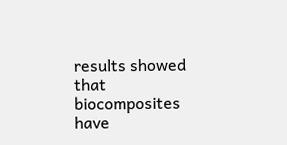results showed that biocomposites have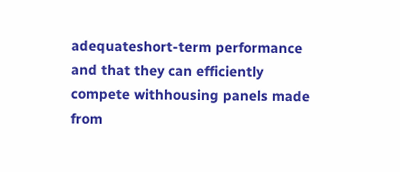adequateshort-term performance and that they can efficiently compete withhousing panels made from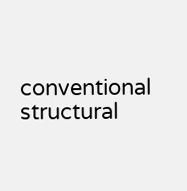conventional structural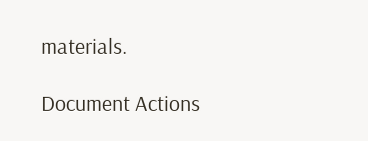materials.

Document Actions